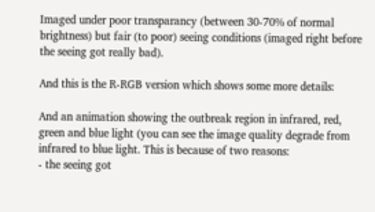Imaged under poor transparancy (between 30-70% of normal brightness) but fair (to poor) seeing conditions (imaged right before the seeing got really bad).

And this is the R-RGB version which shows some more details:

And an animation showing the outbreak region in infrared, red, green and blue light (you can see the image quality degrade from infrared to blue light. This is because of two reasons:
- the seeing got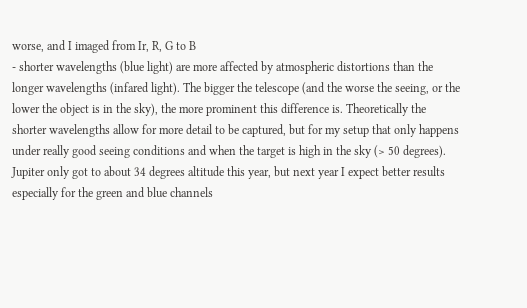worse, and I imaged from Ir, R, G to B
- shorter wavelengths (blue light) are more affected by atmospheric distortions than the longer wavelengths (infared light). The bigger the telescope (and the worse the seeing, or the lower the object is in the sky), the more prominent this difference is. Theoretically the shorter wavelengths allow for more detail to be captured, but for my setup that only happens under really good seeing conditions and when the target is high in the sky (> 50 degrees). Jupiter only got to about 34 degrees altitude this year, but next year I expect better results especially for the green and blue channels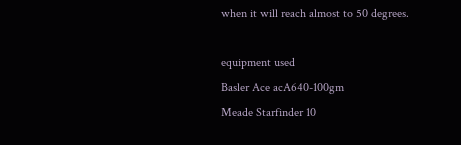when it will reach almost to 50 degrees.

equipment used
Basler Ace acA640-100gm
Meade Starfinder 10